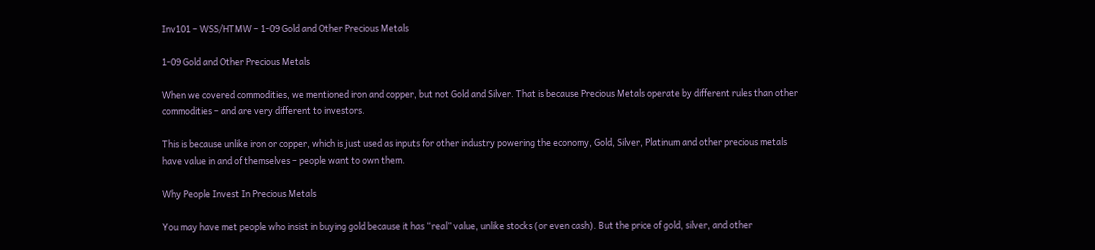Inv101 – WSS/HTMW – 1-09 Gold and Other Precious Metals

1-09 Gold and Other Precious Metals

When we covered commodities, we mentioned iron and copper, but not Gold and Silver. That is because Precious Metals operate by different rules than other commodities – and are very different to investors.

This is because unlike iron or copper, which is just used as inputs for other industry powering the economy, Gold, Silver, Platinum and other precious metals have value in and of themselves – people want to own them.

Why People Invest In Precious Metals

You may have met people who insist in buying gold because it has “real” value, unlike stocks (or even cash). But the price of gold, silver, and other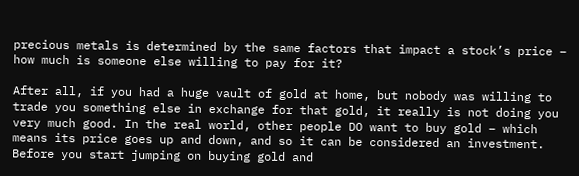precious metals is determined by the same factors that impact a stock’s price – how much is someone else willing to pay for it?

After all, if you had a huge vault of gold at home, but nobody was willing to trade you something else in exchange for that gold, it really is not doing you very much good. In the real world, other people DO want to buy gold – which means its price goes up and down, and so it can be considered an investment. Before you start jumping on buying gold and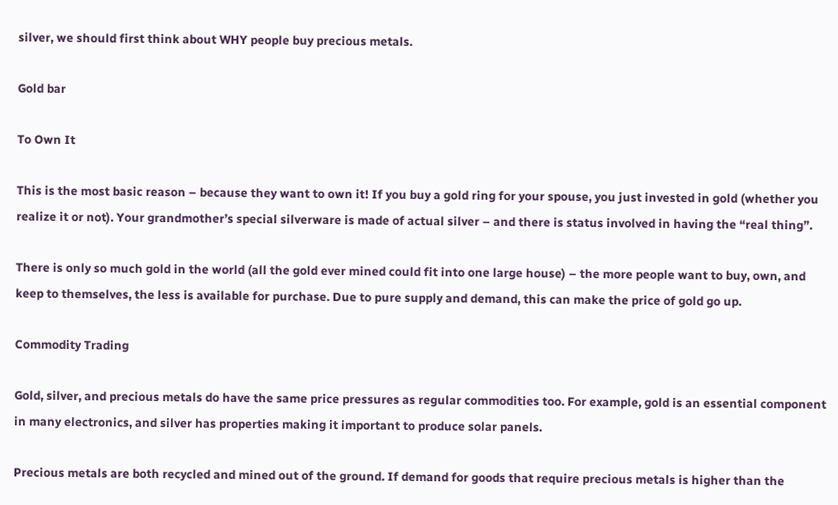silver, we should first think about WHY people buy precious metals.

Gold bar

To Own It

This is the most basic reason – because they want to own it! If you buy a gold ring for your spouse, you just invested in gold (whether you realize it or not). Your grandmother’s special silverware is made of actual silver – and there is status involved in having the “real thing”.

There is only so much gold in the world (all the gold ever mined could fit into one large house) – the more people want to buy, own, and keep to themselves, the less is available for purchase. Due to pure supply and demand, this can make the price of gold go up.

Commodity Trading

Gold, silver, and precious metals do have the same price pressures as regular commodities too. For example, gold is an essential component in many electronics, and silver has properties making it important to produce solar panels.

Precious metals are both recycled and mined out of the ground. If demand for goods that require precious metals is higher than the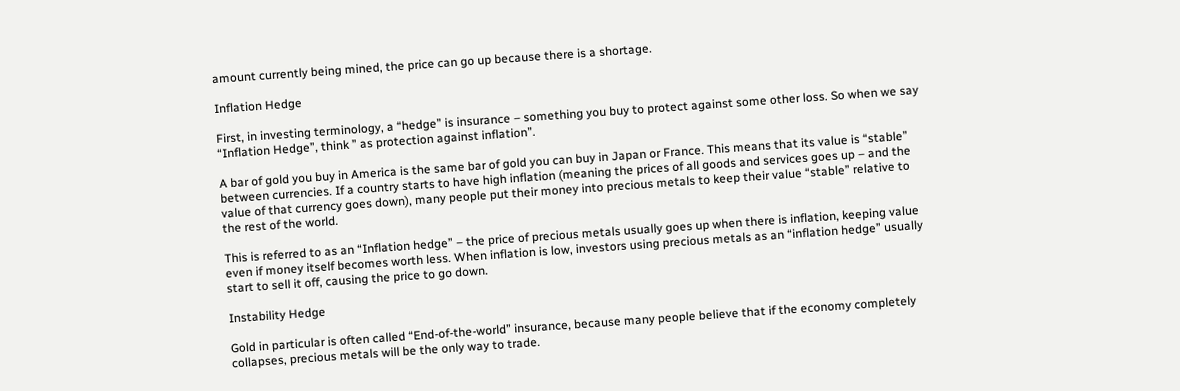amount currently being mined, the price can go up because there is a shortage.

Inflation Hedge

First, in investing terminology, a “hedge” is insurance – something you buy to protect against some other loss. So when we say “Inflation Hedge”, think ” as protection against inflation”.

A bar of gold you buy in America is the same bar of gold you can buy in Japan or France. This means that its value is “stable” between currencies. If a country starts to have high inflation (meaning the prices of all goods and services goes up – and the value of that currency goes down), many people put their money into precious metals to keep their value “stable” relative to the rest of the world.

This is referred to as an “Inflation hedge” – the price of precious metals usually goes up when there is inflation, keeping value even if money itself becomes worth less. When inflation is low, investors using precious metals as an “inflation hedge” usually start to sell it off, causing the price to go down.

Instability Hedge

Gold in particular is often called “End-of-the-world” insurance, because many people believe that if the economy completely collapses, precious metals will be the only way to trade.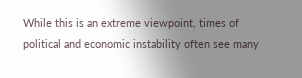While this is an extreme viewpoint, times of political and economic instability often see many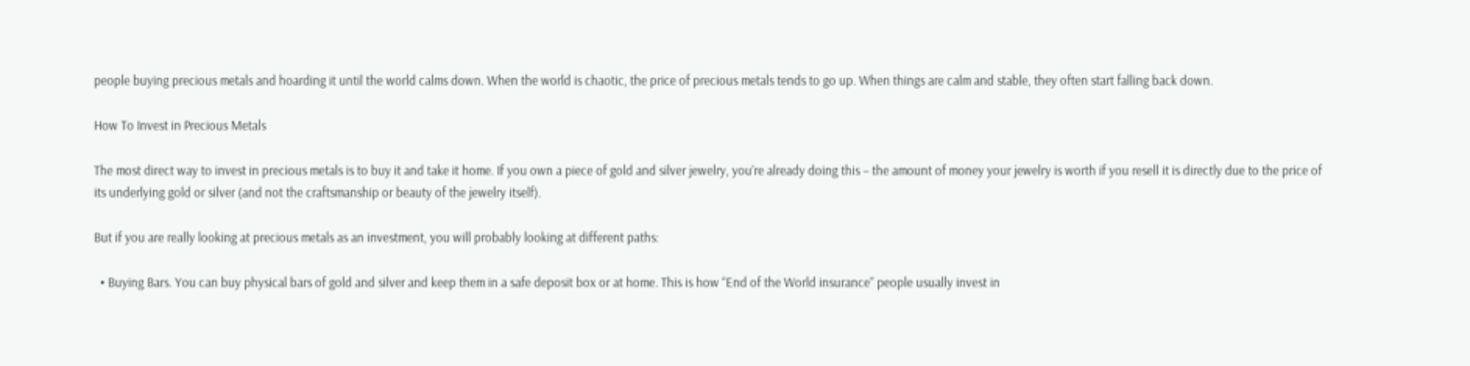people buying precious metals and hoarding it until the world calms down. When the world is chaotic, the price of precious metals tends to go up. When things are calm and stable, they often start falling back down.

How To Invest in Precious Metals

The most direct way to invest in precious metals is to buy it and take it home. If you own a piece of gold and silver jewelry, you’re already doing this – the amount of money your jewelry is worth if you resell it is directly due to the price of its underlying gold or silver (and not the craftsmanship or beauty of the jewelry itself).

But if you are really looking at precious metals as an investment, you will probably looking at different paths:

  • Buying Bars. You can buy physical bars of gold and silver and keep them in a safe deposit box or at home. This is how “End of the World insurance” people usually invest in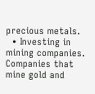precious metals.
  • Investing in mining companies. Companies that mine gold and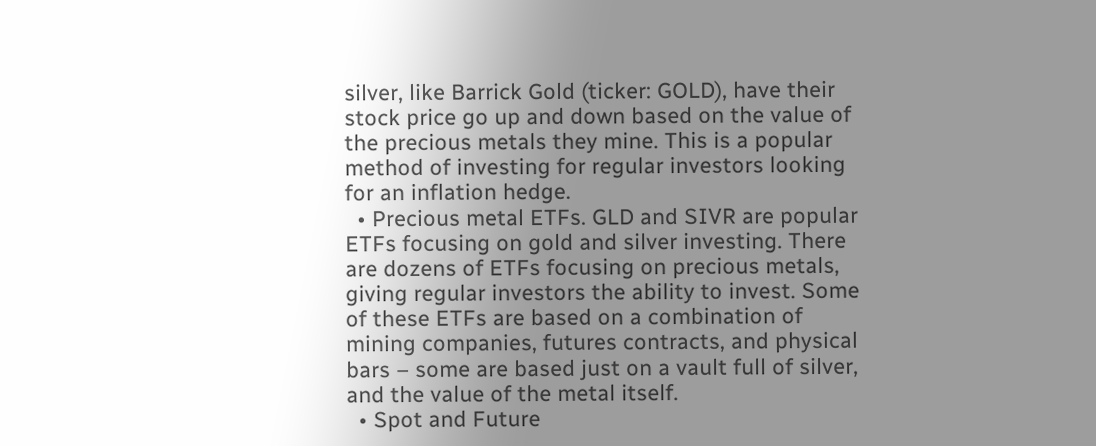silver, like Barrick Gold (ticker: GOLD), have their stock price go up and down based on the value of the precious metals they mine. This is a popular method of investing for regular investors looking for an inflation hedge.
  • Precious metal ETFs. GLD and SIVR are popular ETFs focusing on gold and silver investing. There are dozens of ETFs focusing on precious metals, giving regular investors the ability to invest. Some of these ETFs are based on a combination of mining companies, futures contracts, and physical bars – some are based just on a vault full of silver, and the value of the metal itself.
  • Spot and Future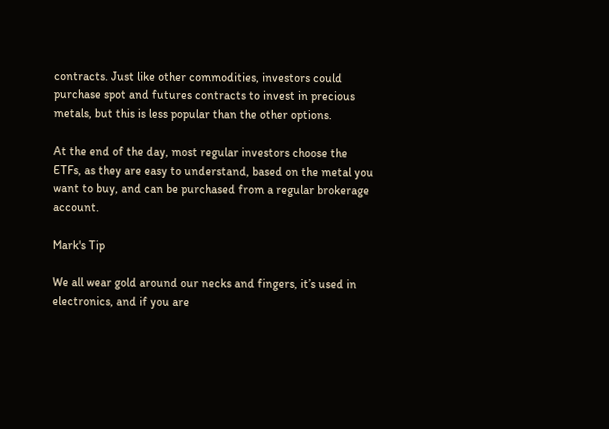contracts. Just like other commodities, investors could purchase spot and futures contracts to invest in precious metals, but this is less popular than the other options.

At the end of the day, most regular investors choose the ETFs, as they are easy to understand, based on the metal you want to buy, and can be purchased from a regular brokerage account.

Mark's Tip

We all wear gold around our necks and fingers, it’s used in electronics, and if you are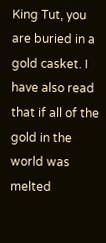King Tut, you are buried in a gold casket. I have also read that if all of the gold in the world was melted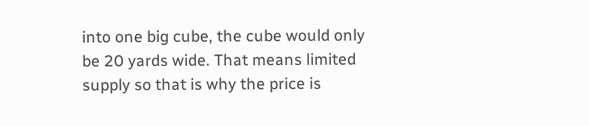into one big cube, the cube would only be 20 yards wide. That means limited supply so that is why the price is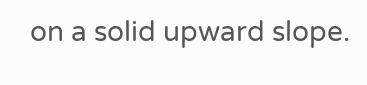on a solid upward slope.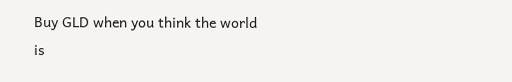Buy GLD when you think the world is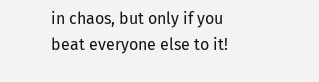in chaos, but only if you beat everyone else to it!